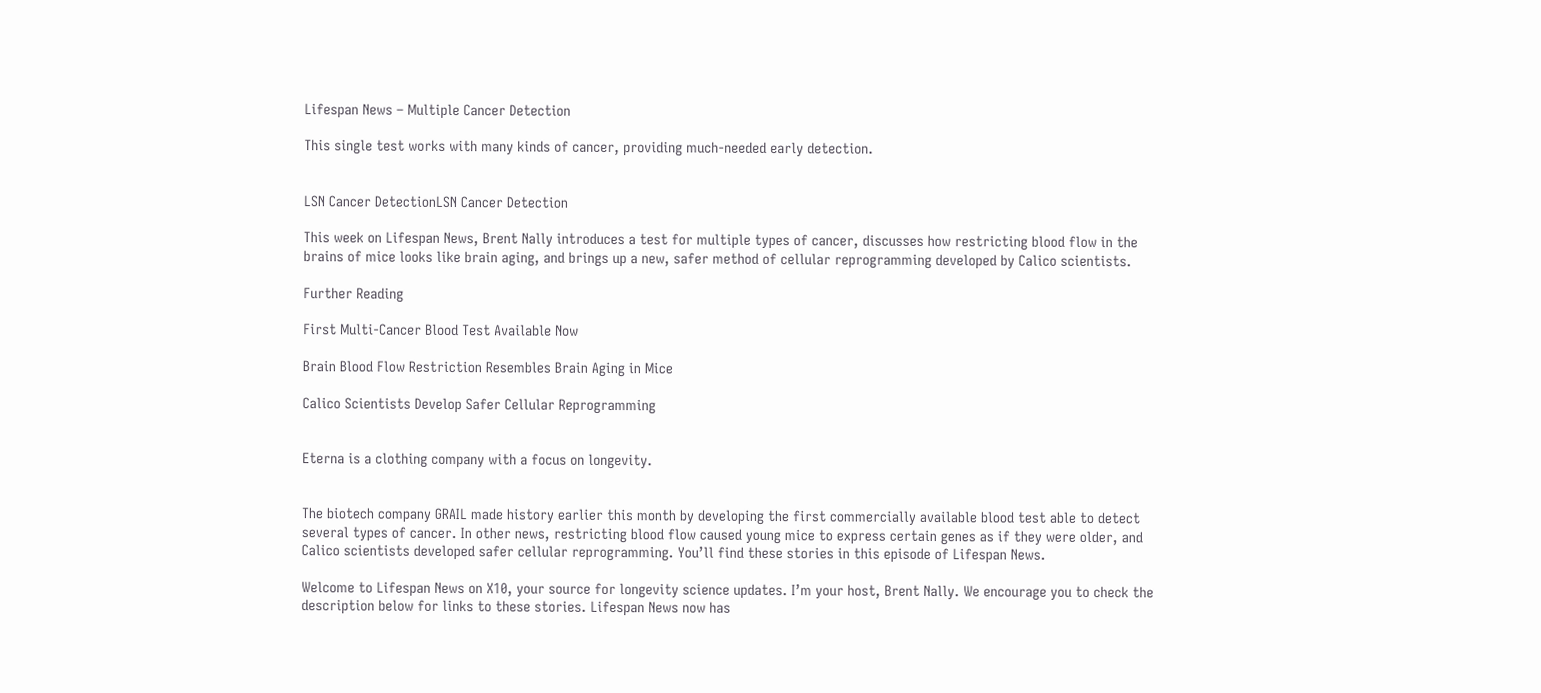Lifespan News – Multiple Cancer Detection

This single test works with many kinds of cancer, providing much-needed early detection.


LSN Cancer DetectionLSN Cancer Detection

This week on Lifespan News, Brent Nally introduces a test for multiple types of cancer, discusses how restricting blood flow in the brains of mice looks like brain aging, and brings up a new, safer method of cellular reprogramming developed by Calico scientists.

Further Reading

First Multi-Cancer Blood Test Available Now

Brain Blood Flow Restriction Resembles Brain Aging in Mice

Calico Scientists Develop Safer Cellular Reprogramming


Eterna is a clothing company with a focus on longevity.


The biotech company GRAIL made history earlier this month by developing the first commercially available blood test able to detect several types of cancer. In other news, restricting blood flow caused young mice to express certain genes as if they were older, and Calico scientists developed safer cellular reprogramming. You’ll find these stories in this episode of Lifespan News.

Welcome to Lifespan News on X10, your source for longevity science updates. I’m your host, Brent Nally. We encourage you to check the description below for links to these stories. Lifespan News now has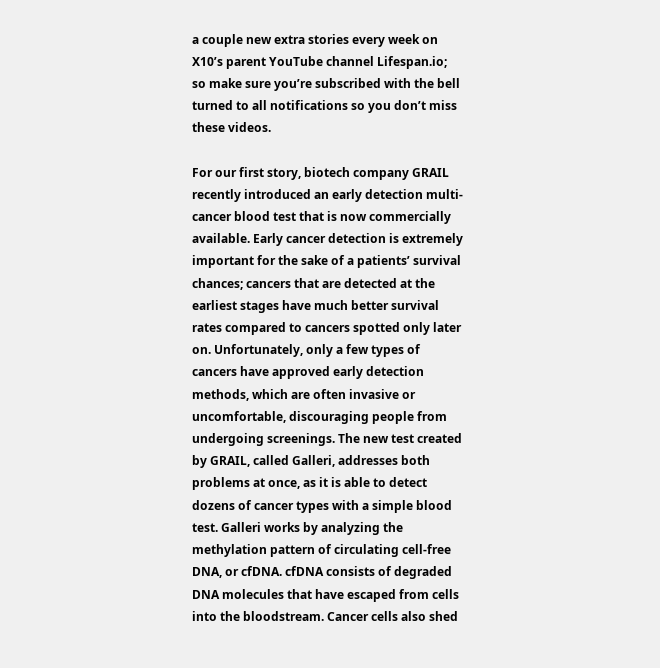a couple new extra stories every week on X10’s parent YouTube channel Lifespan.io; so make sure you’re subscribed with the bell turned to all notifications so you don’t miss these videos.

For our first story, biotech company GRAIL recently introduced an early detection multi-cancer blood test that is now commercially available. Early cancer detection is extremely important for the sake of a patients’ survival chances; cancers that are detected at the earliest stages have much better survival rates compared to cancers spotted only later on. Unfortunately, only a few types of cancers have approved early detection methods, which are often invasive or uncomfortable, discouraging people from undergoing screenings. The new test created by GRAIL, called Galleri, addresses both problems at once, as it is able to detect dozens of cancer types with a simple blood test. Galleri works by analyzing the methylation pattern of circulating cell-free DNA, or cfDNA. cfDNA consists of degraded DNA molecules that have escaped from cells into the bloodstream. Cancer cells also shed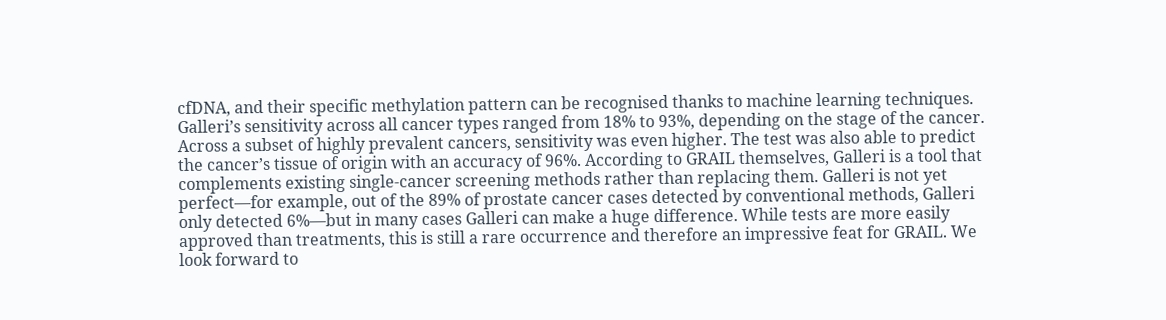cfDNA, and their specific methylation pattern can be recognised thanks to machine learning techniques. Galleri’s sensitivity across all cancer types ranged from 18% to 93%, depending on the stage of the cancer. Across a subset of highly prevalent cancers, sensitivity was even higher. The test was also able to predict the cancer’s tissue of origin with an accuracy of 96%. According to GRAIL themselves, Galleri is a tool that complements existing single-cancer screening methods rather than replacing them. Galleri is not yet perfect—for example, out of the 89% of prostate cancer cases detected by conventional methods, Galleri only detected 6%—but in many cases Galleri can make a huge difference. While tests are more easily approved than treatments, this is still a rare occurrence and therefore an impressive feat for GRAIL. We look forward to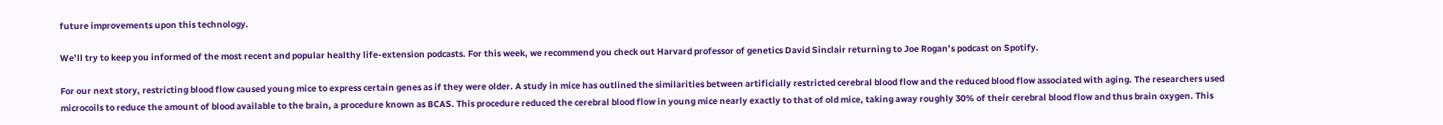future improvements upon this technology.

We’ll try to keep you informed of the most recent and popular healthy life-extension podcasts. For this week, we recommend you check out Harvard professor of genetics David Sinclair returning to Joe Rogan’s podcast on Spotify.

For our next story, restricting blood flow caused young mice to express certain genes as if they were older. A study in mice has outlined the similarities between artificially restricted cerebral blood flow and the reduced blood flow associated with aging. The researchers used microcoils to reduce the amount of blood available to the brain, a procedure known as BCAS. This procedure reduced the cerebral blood flow in young mice nearly exactly to that of old mice, taking away roughly 30% of their cerebral blood flow and thus brain oxygen. This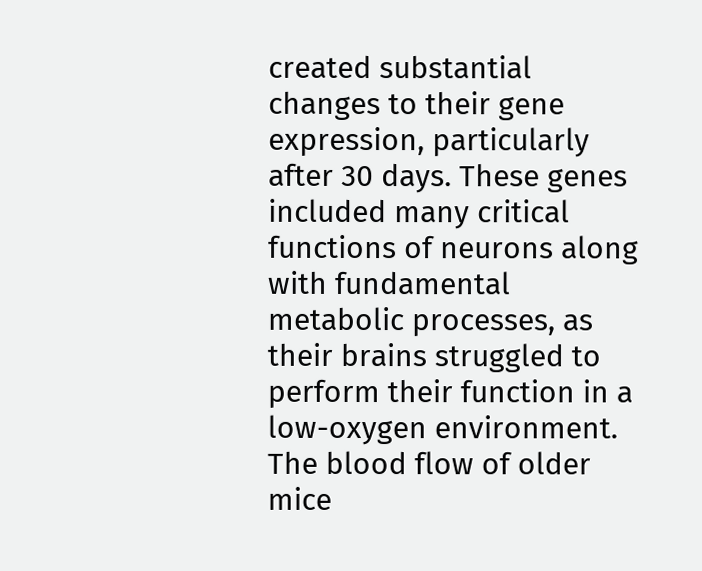created substantial changes to their gene expression, particularly after 30 days. These genes included many critical functions of neurons along with fundamental metabolic processes, as their brains struggled to perform their function in a low-oxygen environment. The blood flow of older mice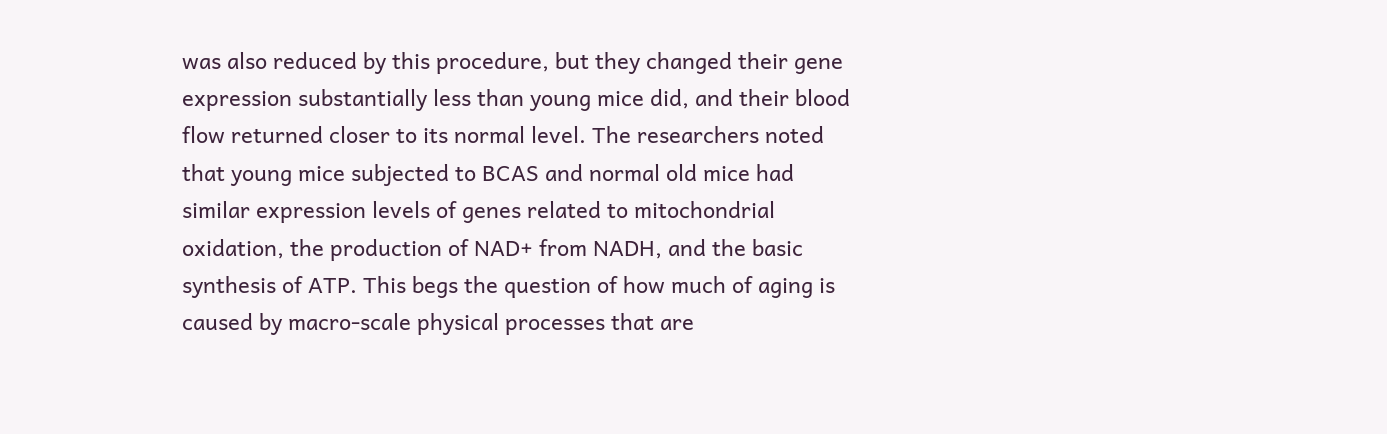was also reduced by this procedure, but they changed their gene expression substantially less than young mice did, and their blood flow returned closer to its normal level. The researchers noted that young mice subjected to BCAS and normal old mice had similar expression levels of genes related to mitochondrial oxidation, the production of NAD+ from NADH, and the basic synthesis of ATP. This begs the question of how much of aging is caused by macro-scale physical processes that are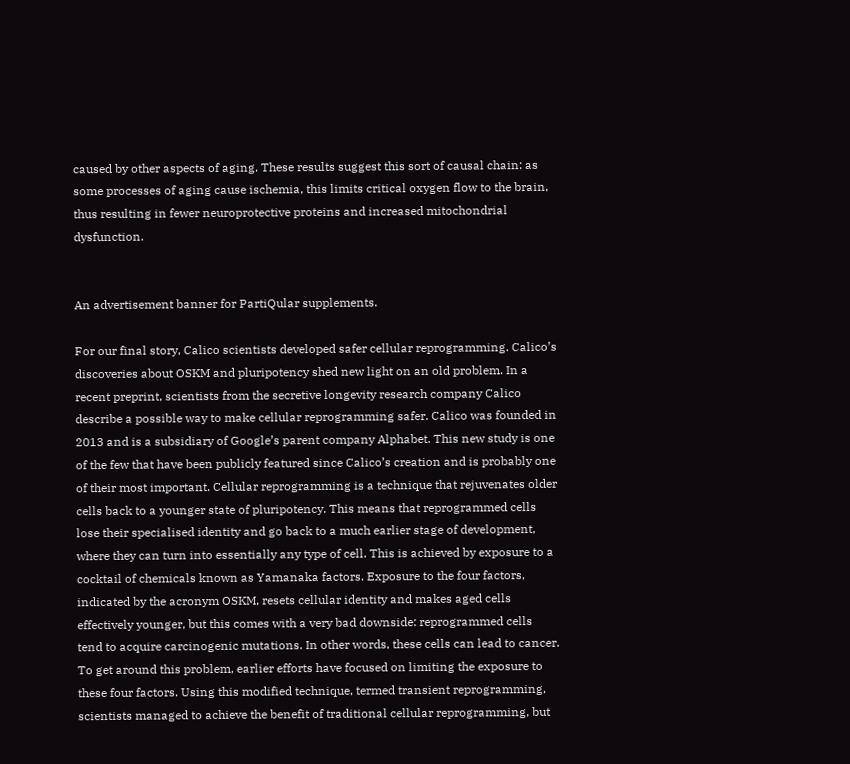caused by other aspects of aging. These results suggest this sort of causal chain: as some processes of aging cause ischemia, this limits critical oxygen flow to the brain, thus resulting in fewer neuroprotective proteins and increased mitochondrial dysfunction.


An advertisement banner for PartiQular supplements.

For our final story, Calico scientists developed safer cellular reprogramming. Calico’s discoveries about OSKM and pluripotency shed new light on an old problem. In a recent preprint, scientists from the secretive longevity research company Calico describe a possible way to make cellular reprogramming safer. Calico was founded in 2013 and is a subsidiary of Google’s parent company Alphabet. This new study is one of the few that have been publicly featured since Calico’s creation and is probably one of their most important. Cellular reprogramming is a technique that rejuvenates older cells back to a younger state of pluripotency. This means that reprogrammed cells lose their specialised identity and go back to a much earlier stage of development, where they can turn into essentially any type of cell. This is achieved by exposure to a cocktail of chemicals known as Yamanaka factors. Exposure to the four factors, indicated by the acronym OSKM, resets cellular identity and makes aged cells effectively younger, but this comes with a very bad downside: reprogrammed cells tend to acquire carcinogenic mutations. In other words, these cells can lead to cancer. To get around this problem, earlier efforts have focused on limiting the exposure to these four factors. Using this modified technique, termed transient reprogramming, scientists managed to achieve the benefit of traditional cellular reprogramming, but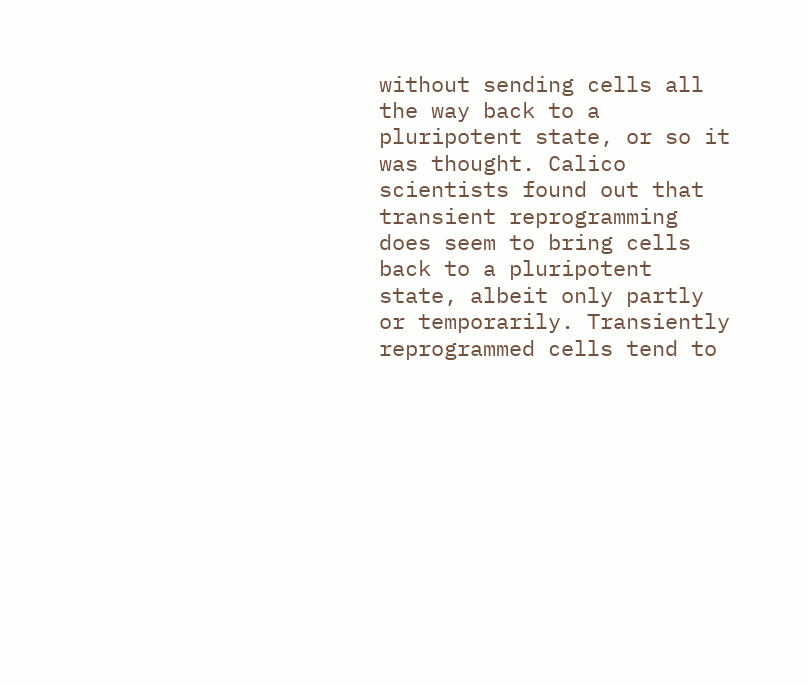without sending cells all the way back to a pluripotent state, or so it was thought. Calico scientists found out that transient reprogramming does seem to bring cells back to a pluripotent state, albeit only partly or temporarily. Transiently reprogrammed cells tend to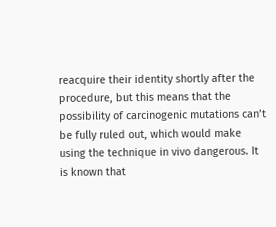reacquire their identity shortly after the procedure, but this means that the possibility of carcinogenic mutations can’t be fully ruled out, which would make using the technique in vivo dangerous. It is known that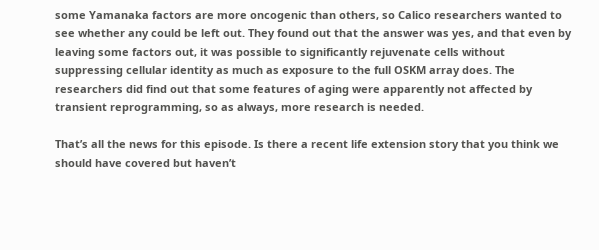some Yamanaka factors are more oncogenic than others, so Calico researchers wanted to see whether any could be left out. They found out that the answer was yes, and that even by leaving some factors out, it was possible to significantly rejuvenate cells without suppressing cellular identity as much as exposure to the full OSKM array does. The researchers did find out that some features of aging were apparently not affected by transient reprogramming, so as always, more research is needed.

That’s all the news for this episode. Is there a recent life extension story that you think we should have covered but haven’t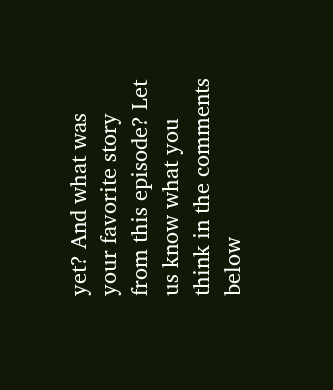yet? And what was your favorite story from this episode? Let us know what you think in the comments below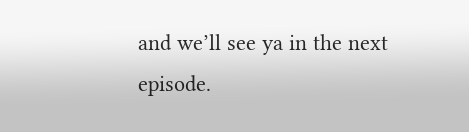and we’ll see ya in the next episode.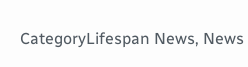CategoryLifespan News, News